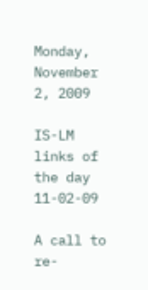Monday, November 2, 2009

IS-LM links of the day 11-02-09

A call to re-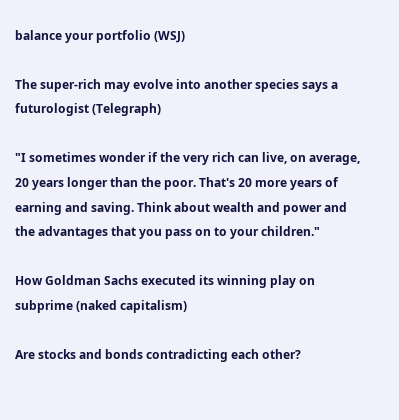balance your portfolio (WSJ)

The super-rich may evolve into another species says a futurologist (Telegraph)

"I sometimes wonder if the very rich can live, on average, 20 years longer than the poor. That's 20 more years of earning and saving. Think about wealth and power and the advantages that you pass on to your children."

How Goldman Sachs executed its winning play on subprime (naked capitalism)

Are stocks and bonds contradicting each other?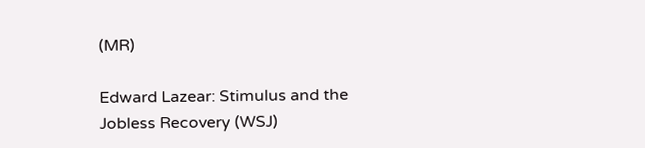(MR)

Edward Lazear: Stimulus and the Jobless Recovery (WSJ)